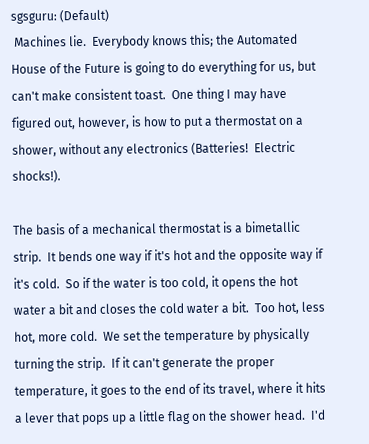sgsguru: (Default)
 Machines lie.  Everybody knows this; the Automated House of the Future is going to do everything for us, but can't make consistent toast.  One thing I may have figured out, however, is how to put a thermostat on a shower, without any electronics (Batteries!  Electric shocks!).

The basis of a mechanical thermostat is a bimetallic strip.  It bends one way if it's hot and the opposite way if it's cold.  So if the water is too cold, it opens the hot water a bit and closes the cold water a bit.  Too hot, less hot, more cold.  We set the temperature by physically turning the strip.  If it can't generate the proper temperature, it goes to the end of its travel, where it hits a lever that pops up a little flag on the shower head.  I'd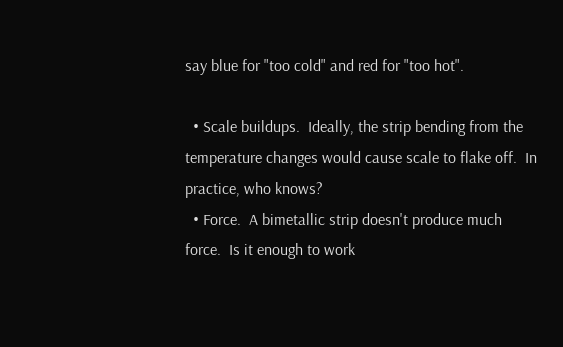say blue for "too cold" and red for "too hot".

  • Scale buildups.  Ideally, the strip bending from the temperature changes would cause scale to flake off.  In practice, who knows?
  • Force.  A bimetallic strip doesn't produce much force.  Is it enough to work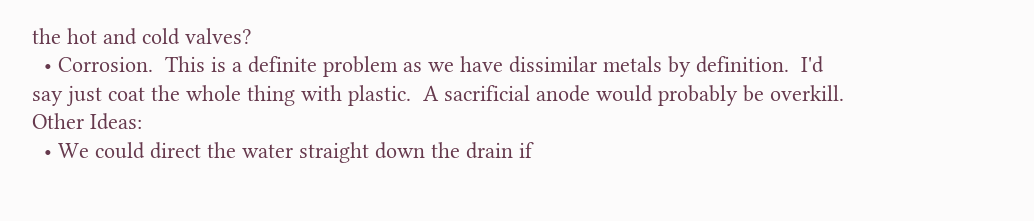the hot and cold valves?
  • Corrosion.  This is a definite problem as we have dissimilar metals by definition.  I'd say just coat the whole thing with plastic.  A sacrificial anode would probably be overkill.
Other Ideas:
  • We could direct the water straight down the drain if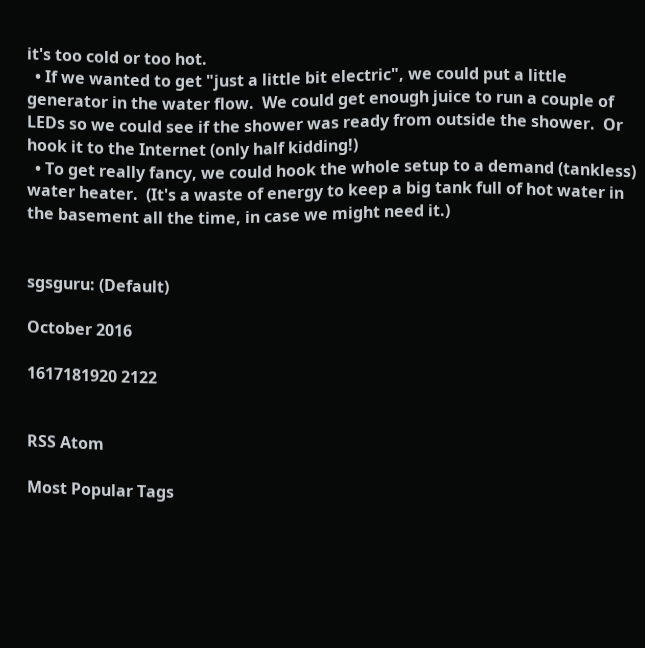it's too cold or too hot.
  • If we wanted to get "just a little bit electric", we could put a little generator in the water flow.  We could get enough juice to run a couple of LEDs so we could see if the shower was ready from outside the shower.  Or hook it to the Internet (only half kidding!)
  • To get really fancy, we could hook the whole setup to a demand (tankless) water heater.  (It's a waste of energy to keep a big tank full of hot water in the basement all the time, in case we might need it.)


sgsguru: (Default)

October 2016

1617181920 2122


RSS Atom

Most Popular Tags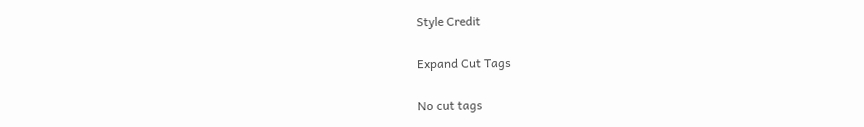Style Credit

Expand Cut Tags

No cut tags